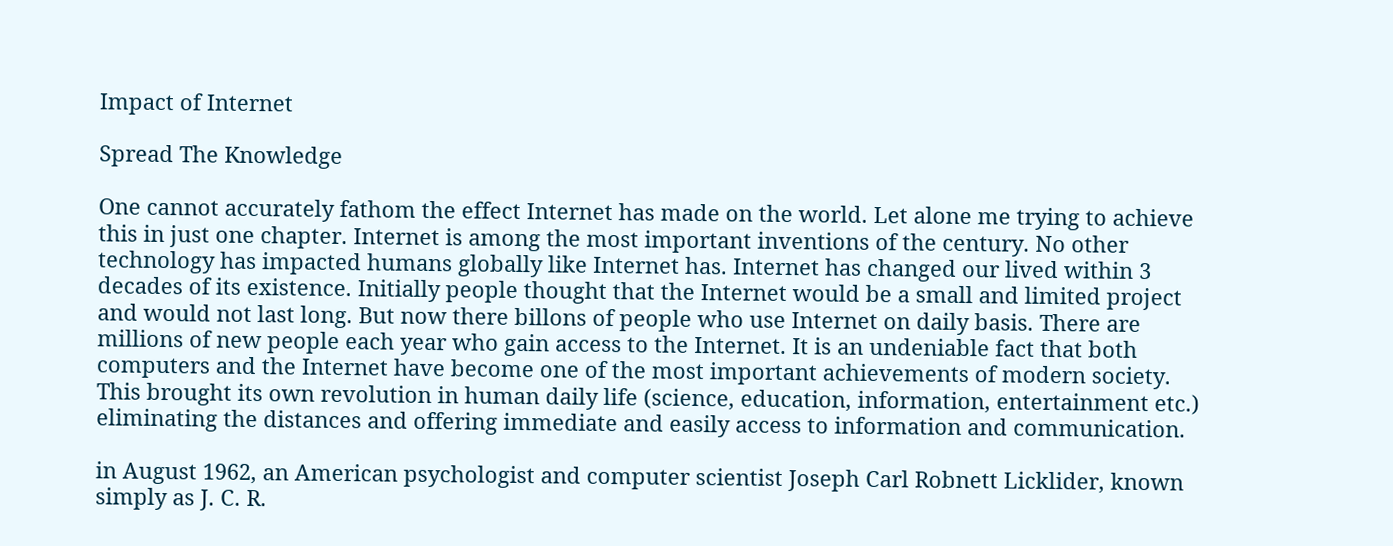Impact of Internet

Spread The Knowledge

One cannot accurately fathom the effect Internet has made on the world. Let alone me trying to achieve this in just one chapter. Internet is among the most important inventions of the century. No other technology has impacted humans globally like Internet has. Internet has changed our lived within 3 decades of its existence. Initially people thought that the Internet would be a small and limited project and would not last long. But now there billons of people who use Internet on daily basis. There are millions of new people each year who gain access to the Internet. It is an undeniable fact that both computers and the Internet have become one of the most important achievements of modern society. This brought its own revolution in human daily life (science, education, information, entertainment etc.) eliminating the distances and offering immediate and easily access to information and communication.

in August 1962, an American psychologist and computer scientist Joseph Carl Robnett Licklider, known simply as J. C. R.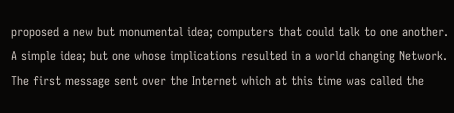proposed a new but monumental idea; computers that could talk to one another. A simple idea; but one whose implications resulted in a world changing Network. The first message sent over the Internet which at this time was called the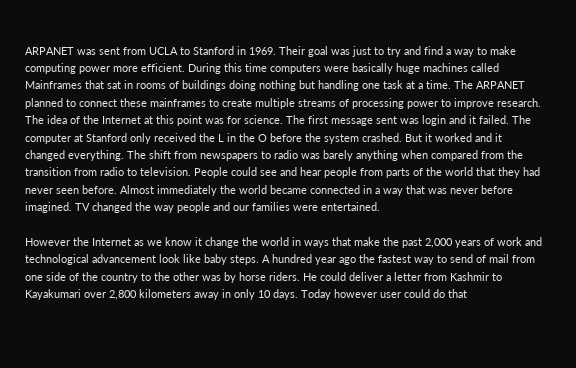ARPANET was sent from UCLA to Stanford in 1969. Their goal was just to try and find a way to make computing power more efficient. During this time computers were basically huge machines called Mainframes that sat in rooms of buildings doing nothing but handling one task at a time. The ARPANET planned to connect these mainframes to create multiple streams of processing power to improve research. The idea of the Internet at this point was for science. The first message sent was login and it failed. The computer at Stanford only received the L in the O before the system crashed. But it worked and it changed everything. The shift from newspapers to radio was barely anything when compared from the transition from radio to television. People could see and hear people from parts of the world that they had never seen before. Almost immediately the world became connected in a way that was never before imagined. TV changed the way people and our families were entertained.

However the Internet as we know it change the world in ways that make the past 2,000 years of work and technological advancement look like baby steps. A hundred year ago the fastest way to send of mail from one side of the country to the other was by horse riders. He could deliver a letter from Kashmir to Kayakumari over 2,800 kilometers away in only 10 days. Today however user could do that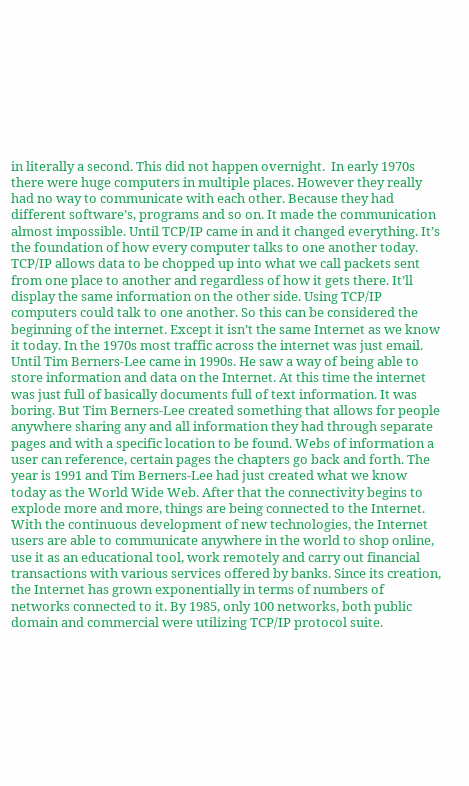in literally a second. This did not happen overnight.  In early 1970s there were huge computers in multiple places. However they really had no way to communicate with each other. Because they had different software’s, programs and so on. It made the communication almost impossible. Until TCP/IP came in and it changed everything. It’s the foundation of how every computer talks to one another today. TCP/IP allows data to be chopped up into what we call packets sent from one place to another and regardless of how it gets there. It’ll display the same information on the other side. Using TCP/IP computers could talk to one another. So this can be considered the beginning of the internet. Except it isn’t the same Internet as we know it today. In the 1970s most traffic across the internet was just email. Until Tim Berners-Lee came in 1990s. He saw a way of being able to store information and data on the Internet. At this time the internet was just full of basically documents full of text information. It was boring. But Tim Berners-Lee created something that allows for people anywhere sharing any and all information they had through separate pages and with a specific location to be found. Webs of information a user can reference, certain pages the chapters go back and forth. The year is 1991 and Tim Berners-Lee had just created what we know today as the World Wide Web. After that the connectivity begins to explode more and more, things are being connected to the Internet. With the continuous development of new technologies, the Internet users are able to communicate anywhere in the world to shop online, use it as an educational tool, work remotely and carry out financial transactions with various services offered by banks. Since its creation, the Internet has grown exponentially in terms of numbers of networks connected to it. By 1985, only 100 networks, both public domain and commercial were utilizing TCP/IP protocol suite.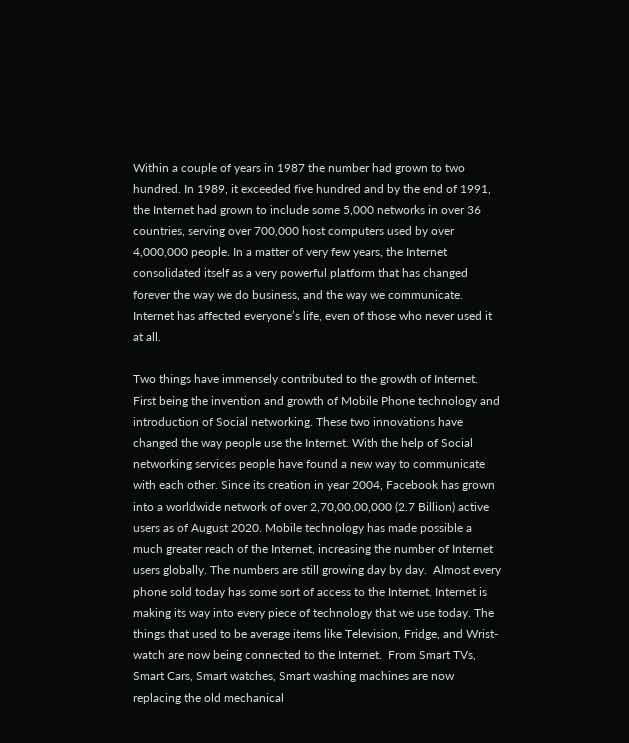Within a couple of years in 1987 the number had grown to two hundred. In 1989, it exceeded five hundred and by the end of 1991, the Internet had grown to include some 5,000 networks in over 36 countries, serving over 700,000 host computers used by over 4,000,000 people. In a matter of very few years, the Internet consolidated itself as a very powerful platform that has changed forever the way we do business, and the way we communicate. Internet has affected everyone’s life, even of those who never used it at all.

Two things have immensely contributed to the growth of Internet. First being the invention and growth of Mobile Phone technology and introduction of Social networking. These two innovations have changed the way people use the Internet. With the help of Social networking services people have found a new way to communicate with each other. Since its creation in year 2004, Facebook has grown into a worldwide network of over 2,70,00,00,000 (2.7 Billion) active users as of August 2020. Mobile technology has made possible a much greater reach of the Internet, increasing the number of Internet users globally. The numbers are still growing day by day.  Almost every phone sold today has some sort of access to the Internet. Internet is making its way into every piece of technology that we use today. The things that used to be average items like Television, Fridge, and Wrist-watch are now being connected to the Internet.  From Smart TVs, Smart Cars, Smart watches, Smart washing machines are now replacing the old mechanical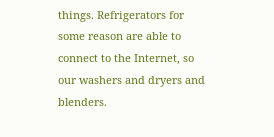things. Refrigerators for some reason are able to connect to the Internet, so our washers and dryers and blenders.